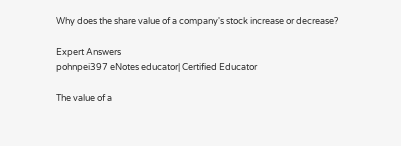Why does the share value of a company's stock increase or decrease?

Expert Answers
pohnpei397 eNotes educator| Certified Educator

The value of a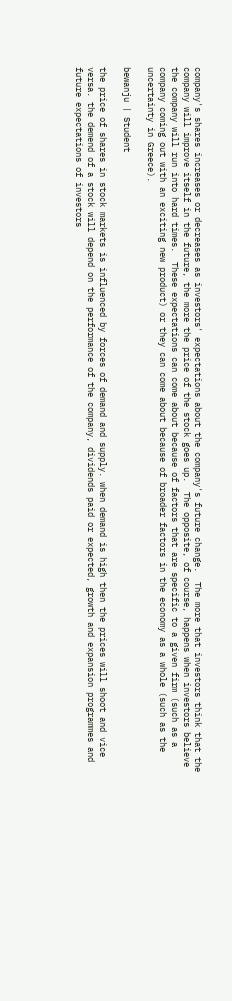company's shares increases or decreases as investors' expectations about the company's future change.  The more that investors think that the company will improve itself in the future, the more the price of the stock goes up.  The opposite, of course, happens when investors believe the company will run into hard times.  These expectations can come about because of factors that are specific to a given firm (such as a company coming out with an exciting new product) or they can come about because of broader factors in the economy as a whole (such as the uncertainty in Greece).

bewanju | Student

the price of shares in stock markets is influenced by forces of demand and supply. when demand is high then the prices will shoot and vice versa. the demend of a stock will depend on the performance of the company, dividends paid or expected, growth and expansion programmes and future expectations of investors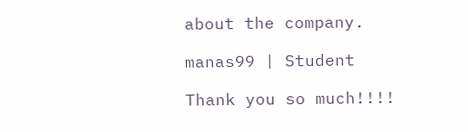about the company.

manas99 | Student

Thank you so much!!!!